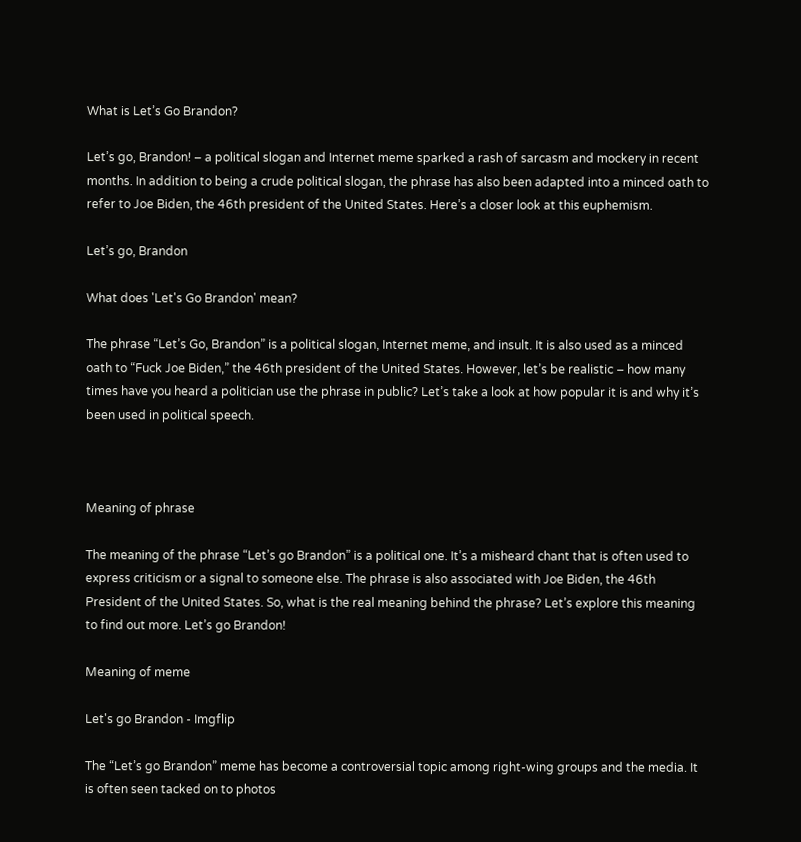What is Let’s Go Brandon?

Let’s go, Brandon! – a political slogan and Internet meme sparked a rash of sarcasm and mockery in recent months. In addition to being a crude political slogan, the phrase has also been adapted into a minced oath to refer to Joe Biden, the 46th president of the United States. Here’s a closer look at this euphemism.

Let’s go, Brandon

What does 'Let's Go Brandon' mean?

The phrase “Let’s Go, Brandon” is a political slogan, Internet meme, and insult. It is also used as a minced oath to “Fuck Joe Biden,” the 46th president of the United States. However, let’s be realistic – how many times have you heard a politician use the phrase in public? Let’s take a look at how popular it is and why it’s been used in political speech.



Meaning of phrase

The meaning of the phrase “Let’s go Brandon” is a political one. It’s a misheard chant that is often used to express criticism or a signal to someone else. The phrase is also associated with Joe Biden, the 46th President of the United States. So, what is the real meaning behind the phrase? Let’s explore this meaning to find out more. Let’s go Brandon!

Meaning of meme

Let's go Brandon - Imgflip

The “Let’s go Brandon” meme has become a controversial topic among right-wing groups and the media. It is often seen tacked on to photos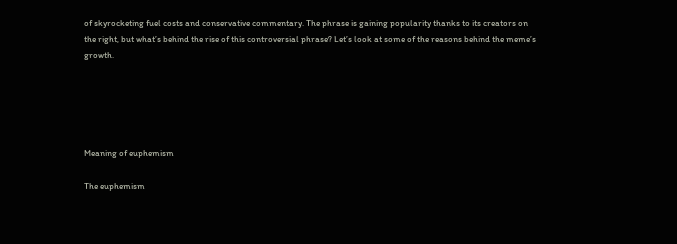of skyrocketing fuel costs and conservative commentary. The phrase is gaining popularity thanks to its creators on the right, but what’s behind the rise of this controversial phrase? Let’s look at some of the reasons behind the meme’s growth.





Meaning of euphemism

The euphemism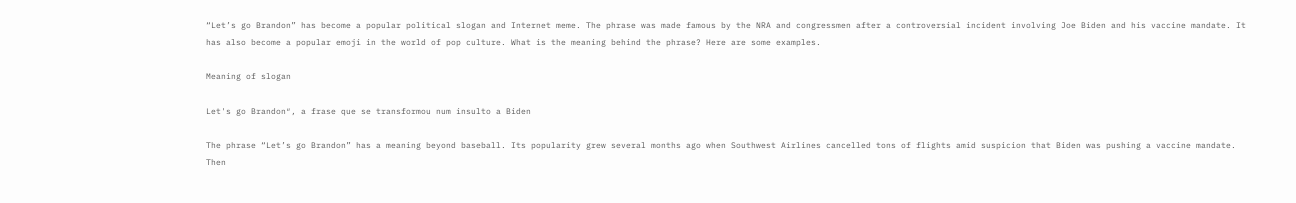“Let’s go Brandon” has become a popular political slogan and Internet meme. The phrase was made famous by the NRA and congressmen after a controversial incident involving Joe Biden and his vaccine mandate. It has also become a popular emoji in the world of pop culture. What is the meaning behind the phrase? Here are some examples.

Meaning of slogan

Let's go Brandon″, a frase que se transformou num insulto a Biden

The phrase “Let’s go Brandon” has a meaning beyond baseball. Its popularity grew several months ago when Southwest Airlines cancelled tons of flights amid suspicion that Biden was pushing a vaccine mandate. Then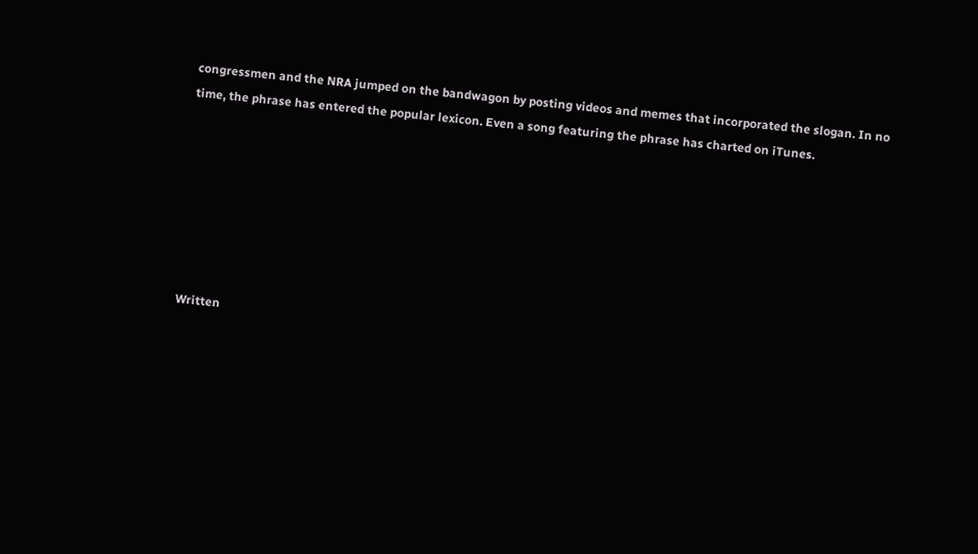congressmen and the NRA jumped on the bandwagon by posting videos and memes that incorporated the slogan. In no time, the phrase has entered the popular lexicon. Even a song featuring the phrase has charted on iTunes.







Written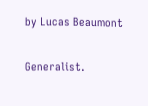by Lucas Beaumont

Generalist.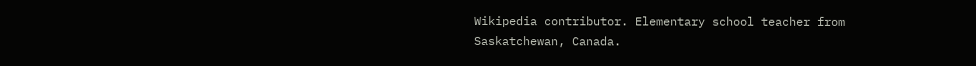Wikipedia contributor. Elementary school teacher from Saskatchewan, Canada.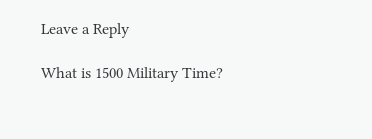Leave a Reply

What is 1500 Military Time?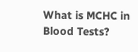What is MCHC in Blood Tests?